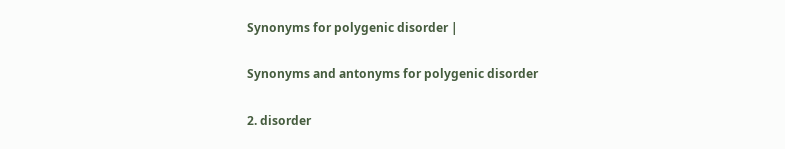Synonyms for polygenic disorder |

Synonyms and antonyms for polygenic disorder

2. disorder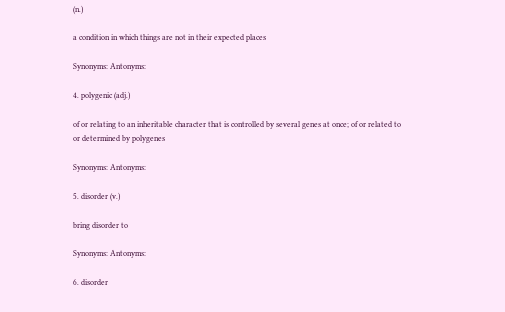(n.)

a condition in which things are not in their expected places

Synonyms: Antonyms:

4. polygenic (adj.)

of or relating to an inheritable character that is controlled by several genes at once; of or related to or determined by polygenes

Synonyms: Antonyms:

5. disorder (v.)

bring disorder to

Synonyms: Antonyms:

6. disorder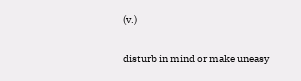(v.)

disturb in mind or make uneasy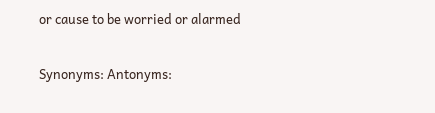or cause to be worried or alarmed

Synonyms: Antonyms: